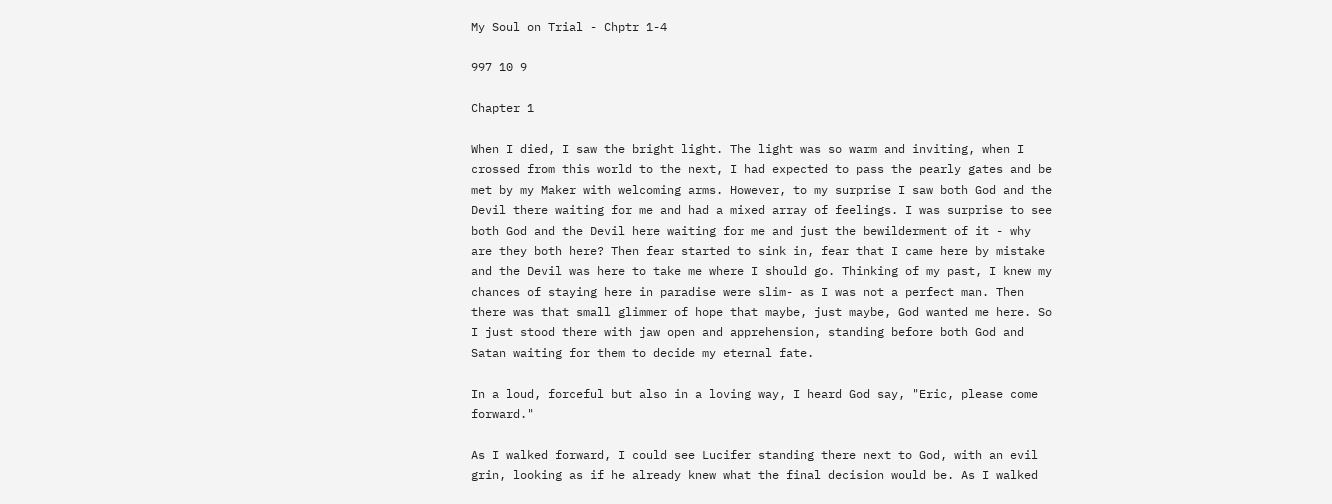My Soul on Trial - Chptr 1-4

997 10 9

Chapter 1

When I died, I saw the bright light. The light was so warm and inviting, when I crossed from this world to the next, I had expected to pass the pearly gates and be met by my Maker with welcoming arms. However, to my surprise I saw both God and the Devil there waiting for me and had a mixed array of feelings. I was surprise to see both God and the Devil here waiting for me and just the bewilderment of it - why are they both here? Then fear started to sink in, fear that I came here by mistake and the Devil was here to take me where I should go. Thinking of my past, I knew my chances of staying here in paradise were slim- as I was not a perfect man. Then there was that small glimmer of hope that maybe, just maybe, God wanted me here. So I just stood there with jaw open and apprehension, standing before both God and Satan waiting for them to decide my eternal fate.

In a loud, forceful but also in a loving way, I heard God say, "Eric, please come forward."

As I walked forward, I could see Lucifer standing there next to God, with an evil grin, looking as if he already knew what the final decision would be. As I walked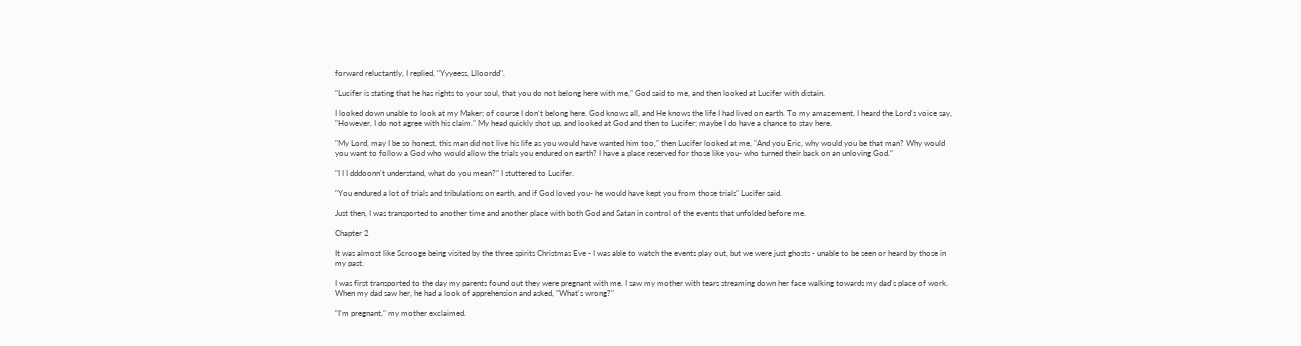forward reluctantly, I replied, "Yyyeess, Llloordd".

"Lucifer is stating that he has rights to your soul, that you do not belong here with me," God said to me, and then looked at Lucifer with distain.

I looked down unable to look at my Maker; of course I don't belong here. God knows all, and He knows the life I had lived on earth. To my amazement, I heard the Lord's voice say, "However, I do not agree with his claim." My head quickly shot up, and looked at God and then to Lucifer; maybe I do have a chance to stay here.

"My Lord, may I be so honest, this man did not live his life as you would have wanted him too," then Lucifer looked at me, "And you Eric, why would you be that man? Why would you want to follow a God who would allow the trials you endured on earth? I have a place reserved for those like you- who turned their back on an unloving God."

"I I I dddoonn't understand, what do you mean?" I stuttered to Lucifer.

"You endured a lot of trials and tribulations on earth, and if God loved you- he would have kept you from those trials" Lucifer said.

Just then, I was transported to another time and another place with both God and Satan in control of the events that unfolded before me.

Chapter 2

It was almost like Scrooge being visited by the three spirits Christmas Eve - I was able to watch the events play out, but we were just ghosts - unable to be seen or heard by those in my past.

I was first transported to the day my parents found out they were pregnant with me. I saw my mother with tears streaming down her face walking towards my dad's place of work.  When my dad saw her, he had a look of apprehension and asked, "What's wrong?"

"I'm pregnant," my mother exclaimed.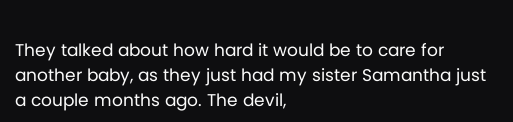They talked about how hard it would be to care for another baby, as they just had my sister Samantha just a couple months ago. The devil,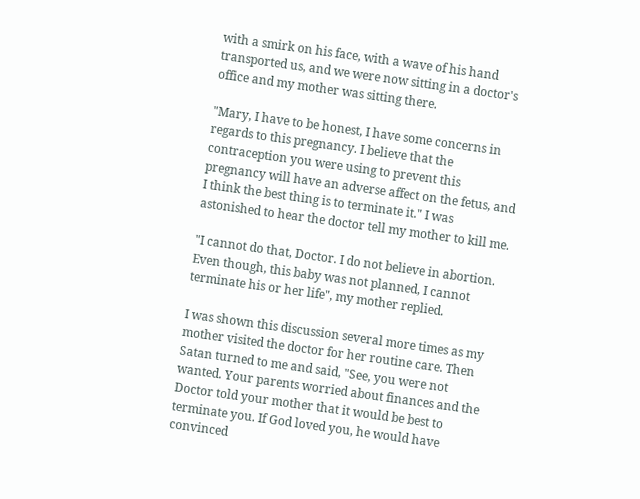with a smirk on his face, with a wave of his hand transported us, and we were now sitting in a doctor's office and my mother was sitting there.

"Mary, I have to be honest, I have some concerns in regards to this pregnancy. I believe that the contraception you were using to prevent this pregnancy will have an adverse affect on the fetus, and I think the best thing is to terminate it." I was astonished to hear the doctor tell my mother to kill me.

"I cannot do that, Doctor. I do not believe in abortion. Even though, this baby was not planned, I cannot terminate his or her life", my mother replied.

I was shown this discussion several more times as my mother visited the doctor for her routine care. Then Satan turned to me and said, "See, you were not wanted. Your parents worried about finances and the Doctor told your mother that it would be best to terminate you. If God loved you, he would have convinced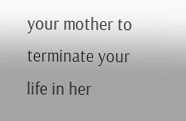your mother to terminate your life in her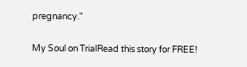pregnancy."

My Soul on TrialRead this story for FREE!